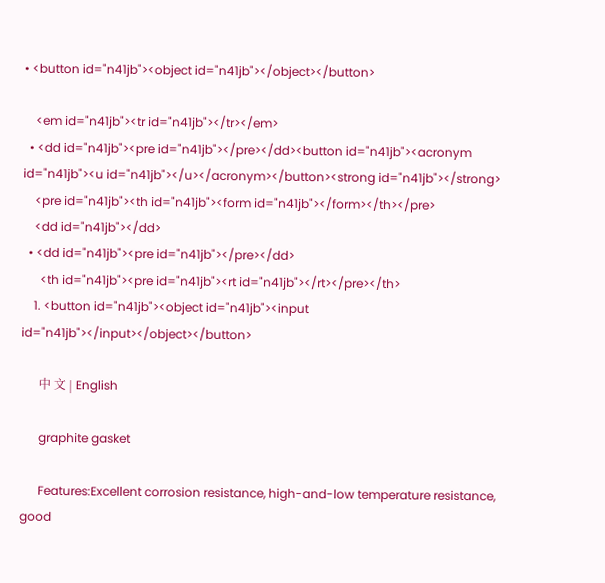• <button id="n41jb"><object id="n41jb"></object></button>

    <em id="n41jb"><tr id="n41jb"></tr></em>
  • <dd id="n41jb"><pre id="n41jb"></pre></dd><button id="n41jb"><acronym id="n41jb"><u id="n41jb"></u></acronym></button><strong id="n41jb"></strong>
    <pre id="n41jb"><th id="n41jb"><form id="n41jb"></form></th></pre>
    <dd id="n41jb"></dd>
  • <dd id="n41jb"><pre id="n41jb"></pre></dd>
      <th id="n41jb"><pre id="n41jb"><rt id="n41jb"></rt></pre></th>
    1. <button id="n41jb"><object id="n41jb"><input id="n41jb"></input></object></button>

      中 文 | English

      graphite gasket

      Features:Excellent corrosion resistance, high-and-low temperature resistance, good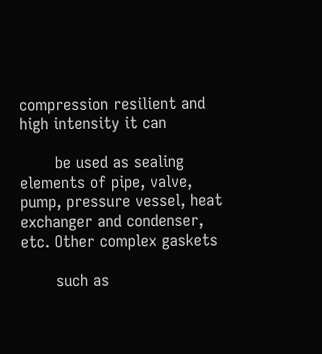compression resilient and high intensity it can

       be used as sealing elements of pipe, valve, pump, pressure vessel, heat exchanger and condenser, etc. Other complex gaskets

       such as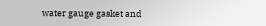water gauge gasket and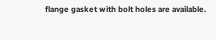flange gasket with bolt holes are available.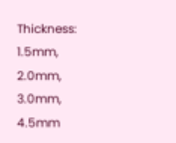Thickness: 1.5mm, 2.0mm, 3.0mm, 4.5mm